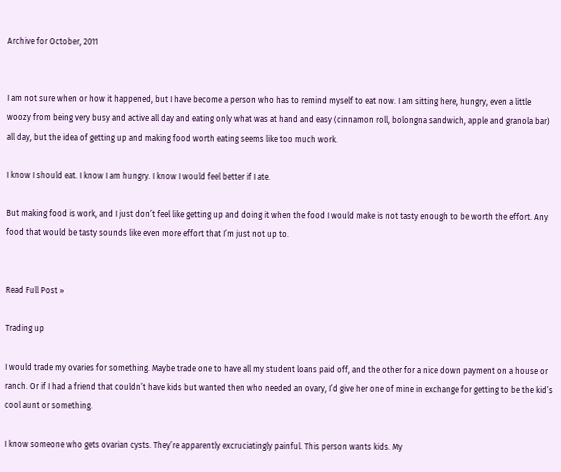Archive for October, 2011


I am not sure when or how it happened, but I have become a person who has to remind myself to eat now. I am sitting here, hungry, even a little woozy from being very busy and active all day and eating only what was at hand and easy (cinnamon roll, bolongna sandwich, apple and granola bar) all day, but the idea of getting up and making food worth eating seems like too much work.

I know I should eat. I know I am hungry. I know I would feel better if I ate.

But making food is work, and I just don’t feel like getting up and doing it when the food I would make is not tasty enough to be worth the effort. Any food that would be tasty sounds like even more effort that I’m just not up to.


Read Full Post »

Trading up

I would trade my ovaries for something. Maybe trade one to have all my student loans paid off, and the other for a nice down payment on a house or ranch. Or if I had a friend that couldn’t have kids but wanted then who needed an ovary, I’d give her one of mine in exchange for getting to be the kid’s cool aunt or something.

I know someone who gets ovarian cysts. They’re apparently excruciatingly painful. This person wants kids. My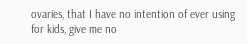ovaries, that I have no intention of ever using for kids, give me no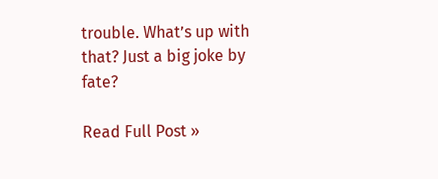trouble. What’s up with that? Just a big joke by fate?

Read Full Post »